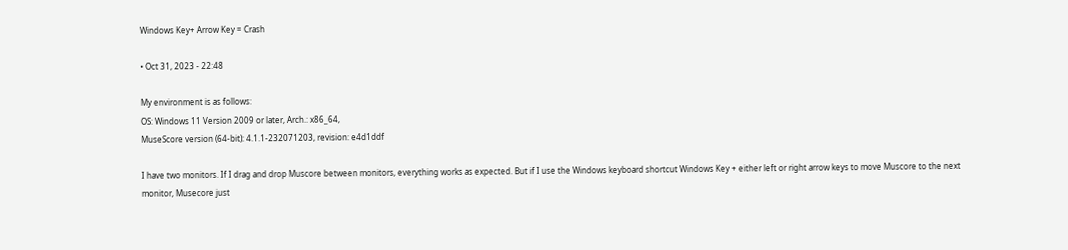Windows Key+ Arrow Key = Crash

• Oct 31, 2023 - 22:48

My environment is as follows:
OS: Windows 11 Version 2009 or later, Arch.: x86_64,
MuseScore version (64-bit): 4.1.1-232071203, revision: e4d1ddf

I have two monitors. If I drag and drop Muscore between monitors, everything works as expected. But if I use the Windows keyboard shortcut Windows Key + either left or right arrow keys to move Muscore to the next monitor, Musecore just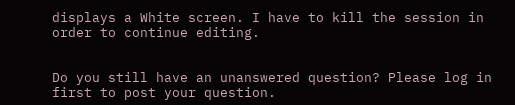displays a White screen. I have to kill the session in order to continue editing.


Do you still have an unanswered question? Please log in first to post your question.